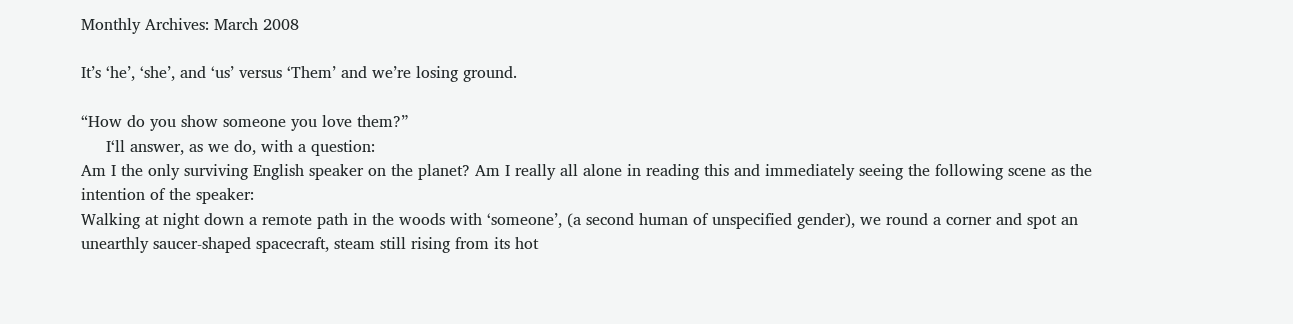Monthly Archives: March 2008

It’s ‘he’, ‘she’, and ‘us’ versus ‘Them’ and we’re losing ground.

“How do you show someone you love them?”
     I‘ll answer, as we do, with a question:
Am I the only surviving English speaker on the planet? Am I really all alone in reading this and immediately seeing the following scene as the intention of the speaker:
Walking at night down a remote path in the woods with ‘someone’, (a second human of unspecified gender), we round a corner and spot an unearthly saucer-shaped spacecraft, steam still rising from its hot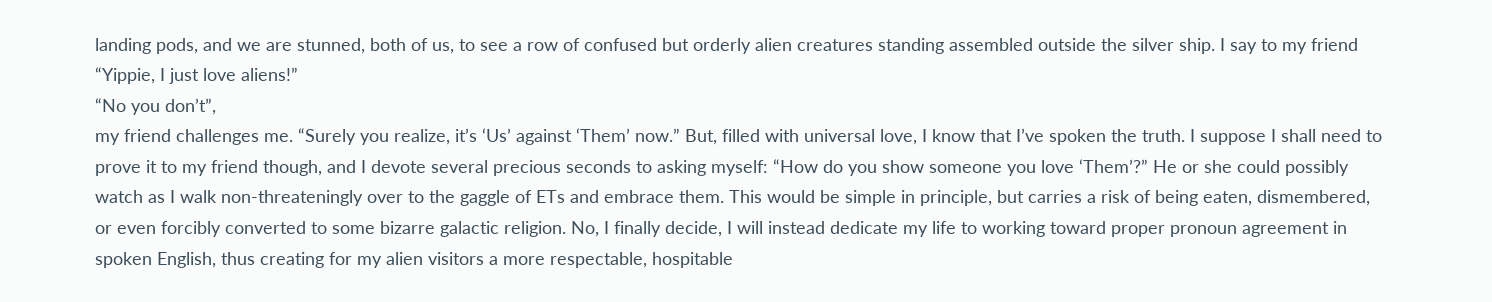landing pods, and we are stunned, both of us, to see a row of confused but orderly alien creatures standing assembled outside the silver ship. I say to my friend “Yippie, I just love aliens!”
“No you don’t”,
my friend challenges me. “Surely you realize, it’s ‘Us’ against ‘Them’ now.” But, filled with universal love, I know that I’ve spoken the truth. I suppose I shall need to prove it to my friend though, and I devote several precious seconds to asking myself: “How do you show someone you love ‘Them’?” He or she could possibly watch as I walk non-threateningly over to the gaggle of ETs and embrace them. This would be simple in principle, but carries a risk of being eaten, dismembered, or even forcibly converted to some bizarre galactic religion. No, I finally decide, I will instead dedicate my life to working toward proper pronoun agreement in spoken English, thus creating for my alien visitors a more respectable, hospitable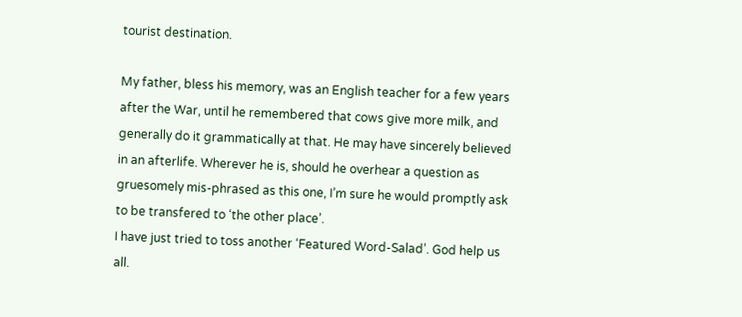tourist destination.

My father, bless his memory, was an English teacher for a few years after the War, until he remembered that cows give more milk, and generally do it grammatically at that. He may have sincerely believed in an afterlife. Wherever he is, should he overhear a question as gruesomely mis-phrased as this one, I’m sure he would promptly ask to be transfered to ‘the other place’.
I have just tried to toss another ‘Featured Word-Salad’. God help us all.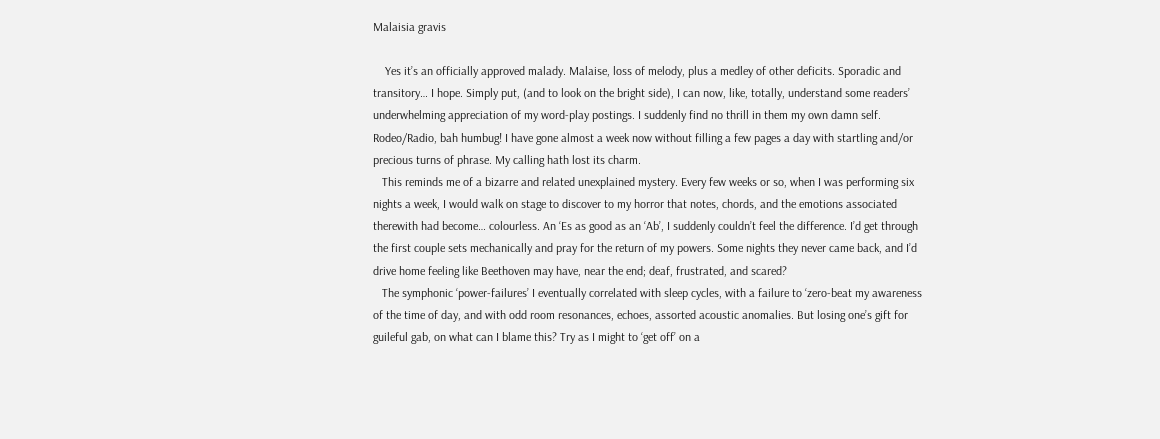Malaisia gravis

    Yes it’s an officially approved malady. Malaise, loss of melody, plus a medley of other deficits. Sporadic and transitory… I hope. Simply put, (and to look on the bright side), I can now, like, totally, understand some readers’ underwhelming appreciation of my word-play postings. I suddenly find no thrill in them my own damn self. Rodeo/Radio, bah humbug! I have gone almost a week now without filling a few pages a day with startling and/or precious turns of phrase. My calling hath lost its charm.
   This reminds me of a bizarre and related unexplained mystery. Every few weeks or so, when I was performing six nights a week, I would walk on stage to discover to my horror that notes, chords, and the emotions associated therewith had become… colourless. An ‘Es as good as an ‘Ab’, I suddenly couldn’t feel the difference. I’d get through the first couple sets mechanically and pray for the return of my powers. Some nights they never came back, and I’d drive home feeling like Beethoven may have, near the end; deaf, frustrated, and scared?
   The symphonic ‘power-failures’ I eventually correlated with sleep cycles, with a failure to ‘zero-beat my awareness of the time of day, and with odd room resonances, echoes, assorted acoustic anomalies. But losing one’s gift for guileful gab, on what can I blame this? Try as I might to ‘get off’ on a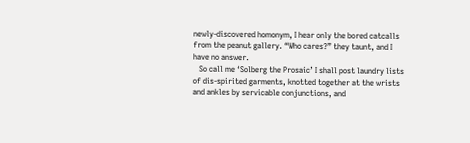newly-discovered homonym, I hear only the bored catcalls from the peanut gallery. “Who cares?” they taunt, and I have no answer.
   So call me ‘Solberg the Prosaic’ I shall post laundry lists of dis-spirited garments, knotted together at the wrists and ankles by servicable conjunctions, and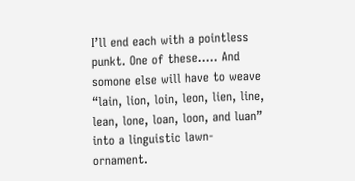I’ll end each with a pointless punkt. One of these….. And somone else will have to weave “lain, lion, loin, leon, lien, line, lean, lone, loan, loon, and luan” into a linguistic lawn-ornament.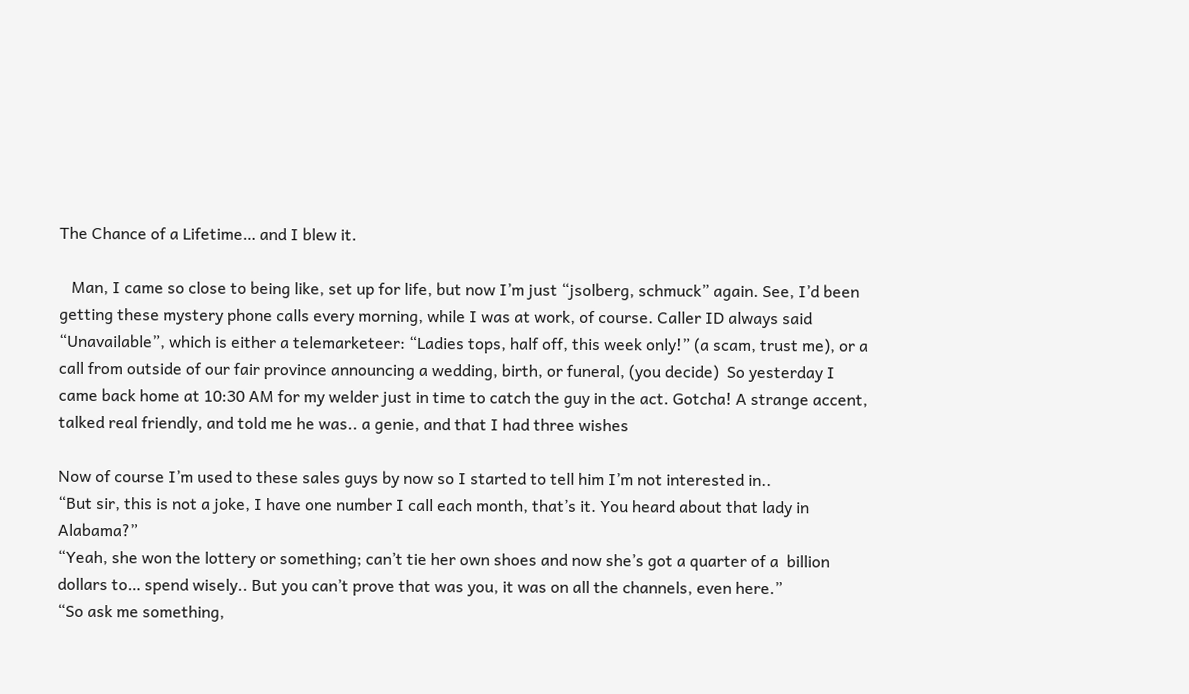The Chance of a Lifetime… and I blew it.

   Man, I came so close to being like, set up for life, but now I’m just “jsolberg, schmuck” again. See, I’d been getting these mystery phone calls every morning, while I was at work, of course. Caller ID always said “Unavailable”, which is either a telemarketeer: “Ladies tops, half off, this week only!” (a scam, trust me), or a call from outside of our fair province announcing a wedding, birth, or funeral, (you decide)  So yesterday I came back home at 10:30 AM for my welder just in time to catch the guy in the act. Gotcha! A strange accent, talked real friendly, and told me he was.. a genie, and that I had three wishes

Now of course I’m used to these sales guys by now so I started to tell him I’m not interested in..
“But sir, this is not a joke, I have one number I call each month, that’s it. You heard about that lady in Alabama?”
“Yeah, she won the lottery or something; can’t tie her own shoes and now she’s got a quarter of a  billion dollars to… spend wisely.. But you can’t prove that was you, it was on all the channels, even here.”
“So ask me something,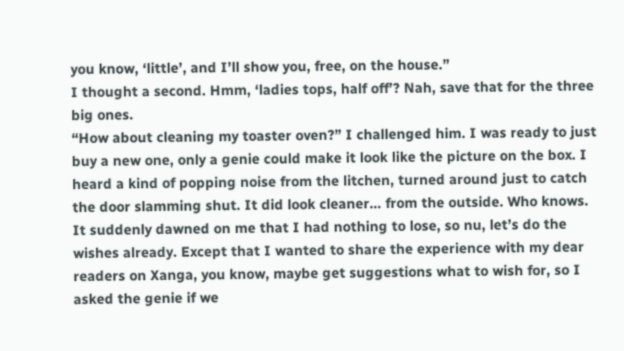you know, ‘little’, and I’ll show you, free, on the house.”
I thought a second. Hmm, ‘ladies tops, half off’? Nah, save that for the three big ones.
“How about cleaning my toaster oven?” I challenged him. I was ready to just buy a new one, only a genie could make it look like the picture on the box. I heard a kind of popping noise from the litchen, turned around just to catch the door slamming shut. It did look cleaner… from the outside. Who knows. It suddenly dawned on me that I had nothing to lose, so nu, let’s do the wishes already. Except that I wanted to share the experience with my dear readers on Xanga, you know, maybe get suggestions what to wish for, so I asked the genie if we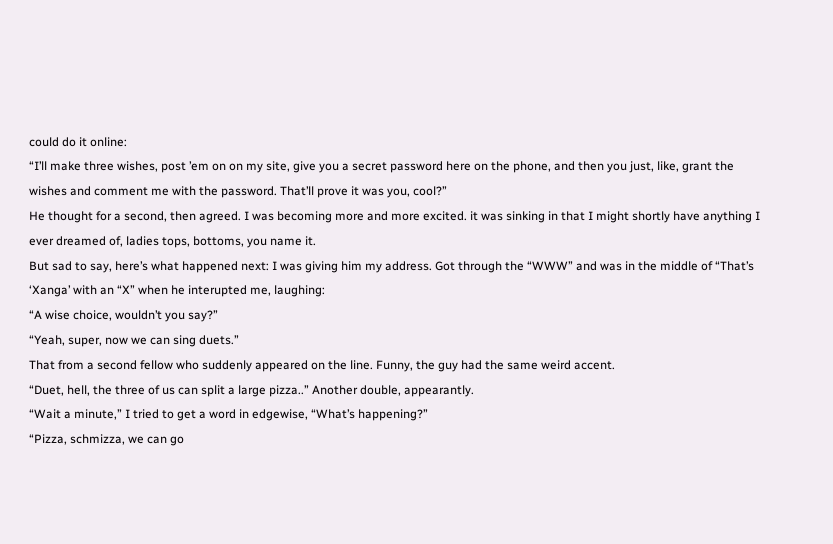could do it online:
“I’ll make three wishes, post ’em on on my site, give you a secret password here on the phone, and then you just, like, grant the wishes and comment me with the password. That’ll prove it was you, cool?”
He thought for a second, then agreed. I was becoming more and more excited. it was sinking in that I might shortly have anything I ever dreamed of, ladies tops, bottoms, you name it.
But sad to say, here’s what happened next: I was giving him my address. Got through the “WWW” and was in the middle of “That’s ‘Xanga’ with an “X” when he interupted me, laughing:
“A wise choice, wouldn’t you say?”
“Yeah, super, now we can sing duets.”
That from a second fellow who suddenly appeared on the line. Funny, the guy had the same weird accent.
“Duet, hell, the three of us can split a large pizza..” Another double, appearantly.
“Wait a minute,” I tried to get a word in edgewise, “What’s happening?”
“Pizza, schmizza, we can go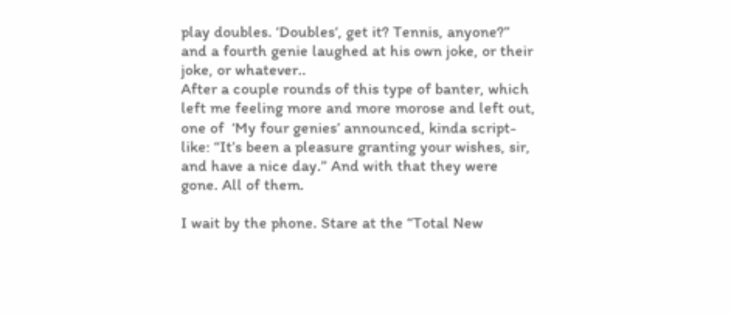play doubles. ‘Doubles‘, get it? Tennis, anyone?” and a fourth genie laughed at his own joke, or their joke, or whatever..
After a couple rounds of this type of banter, which left me feeling more and more morose and left out, one of  ‘My four genies’ announced, kinda script-like: “It’s been a pleasure granting your wishes, sir, and have a nice day.” And with that they were gone. All of them.

I wait by the phone. Stare at the “Total New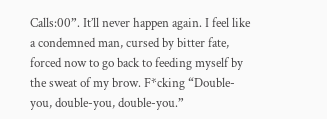Calls:00”. It’ll never happen again. I feel like a condemned man, cursed by bitter fate, forced now to go back to feeding myself by the sweat of my brow. F*cking “Double-you, double-you, double-you.”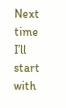Next time I’ll start with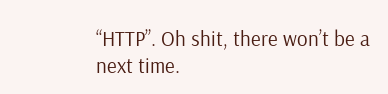“HTTP”. Oh shit, there won’t be a next time.